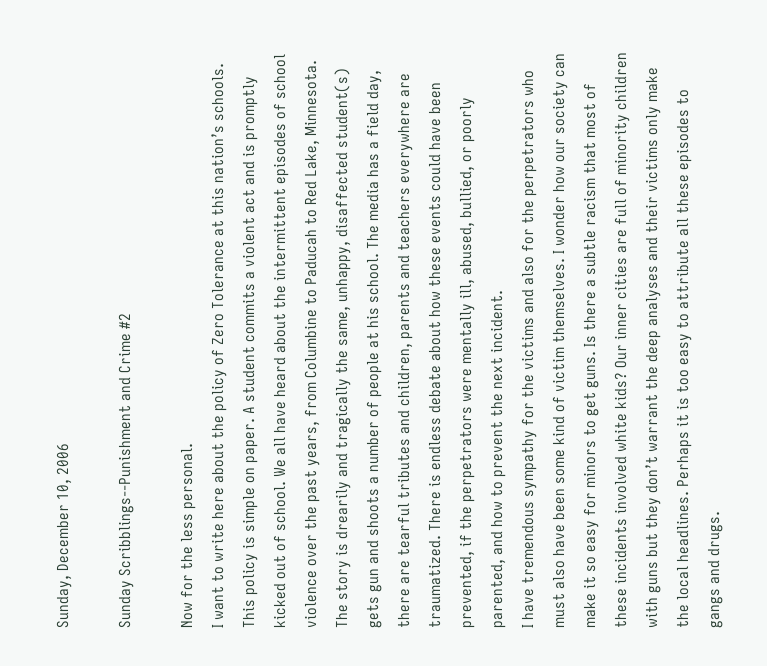Sunday, December 10, 2006

Sunday Scribblings--Punishment and Crime #2

Now for the less personal.
I want to write here about the policy of Zero Tolerance at this nation’s schools. This policy is simple on paper. A student commits a violent act and is promptly kicked out of school. We all have heard about the intermittent episodes of school violence over the past years, from Columbine to Paducah to Red Lake, Minnesota. The story is drearily and tragically the same, unhappy, disaffected student(s) gets gun and shoots a number of people at his school. The media has a field day, there are tearful tributes and children, parents and teachers everywhere are traumatized. There is endless debate about how these events could have been prevented, if the perpetrators were mentally ill, abused, bullied, or poorly parented, and how to prevent the next incident.
I have tremendous sympathy for the victims and also for the perpetrators who must also have been some kind of victim themselves. I wonder how our society can make it so easy for minors to get guns. Is there a subtle racism that most of these incidents involved white kids? Our inner cities are full of minority children with guns but they don’t warrant the deep analyses and their victims only make the local headlines. Perhaps it is too easy to attribute all these episodes to gangs and drugs.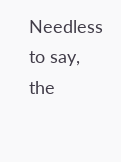Needless to say, the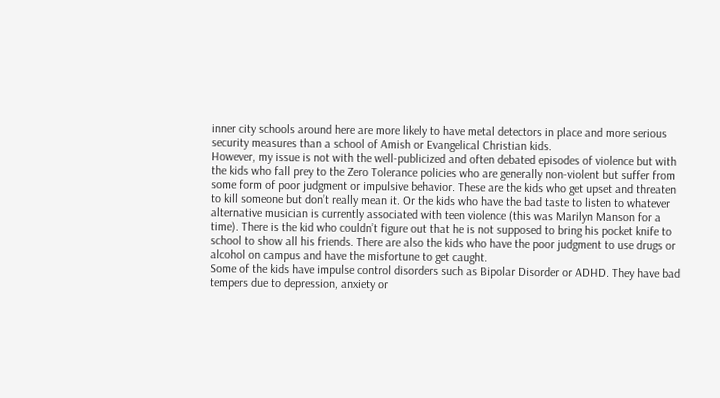inner city schools around here are more likely to have metal detectors in place and more serious security measures than a school of Amish or Evangelical Christian kids.
However, my issue is not with the well-publicized and often debated episodes of violence but with the kids who fall prey to the Zero Tolerance policies who are generally non-violent but suffer from some form of poor judgment or impulsive behavior. These are the kids who get upset and threaten to kill someone but don’t really mean it. Or the kids who have the bad taste to listen to whatever alternative musician is currently associated with teen violence (this was Marilyn Manson for a time). There is the kid who couldn’t figure out that he is not supposed to bring his pocket knife to school to show all his friends. There are also the kids who have the poor judgment to use drugs or alcohol on campus and have the misfortune to get caught.
Some of the kids have impulse control disorders such as Bipolar Disorder or ADHD. They have bad tempers due to depression, anxiety or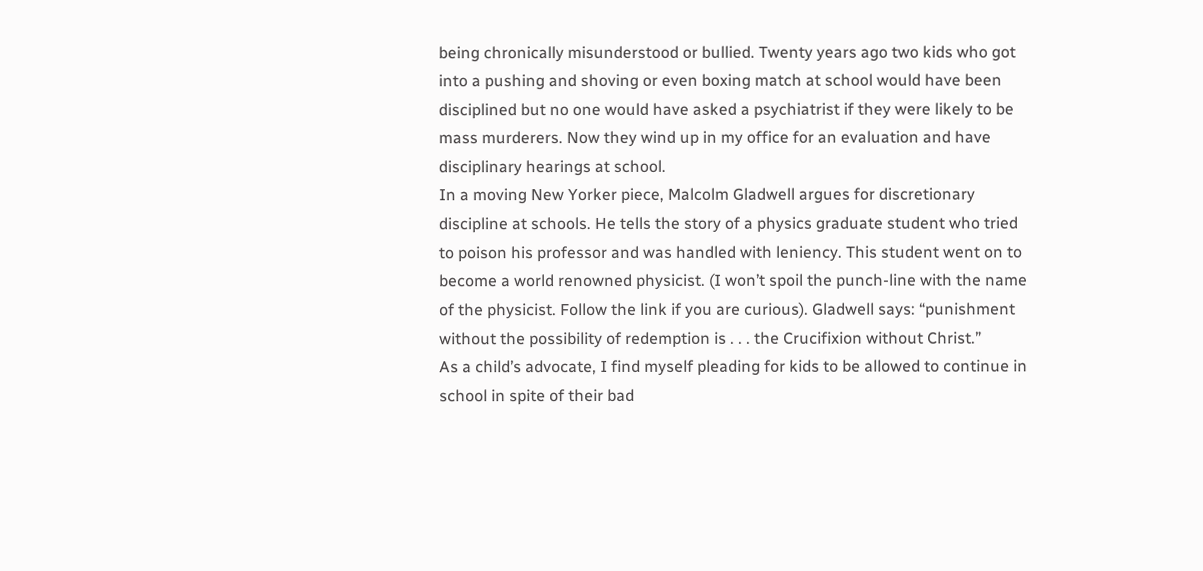being chronically misunderstood or bullied. Twenty years ago two kids who got into a pushing and shoving or even boxing match at school would have been disciplined but no one would have asked a psychiatrist if they were likely to be mass murderers. Now they wind up in my office for an evaluation and have disciplinary hearings at school.
In a moving New Yorker piece, Malcolm Gladwell argues for discretionary discipline at schools. He tells the story of a physics graduate student who tried to poison his professor and was handled with leniency. This student went on to become a world renowned physicist. (I won’t spoil the punch-line with the name of the physicist. Follow the link if you are curious). Gladwell says: “punishment without the possibility of redemption is . . . the Crucifixion without Christ.”
As a child’s advocate, I find myself pleading for kids to be allowed to continue in school in spite of their bad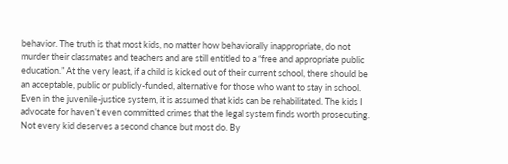behavior. The truth is that most kids, no matter how behaviorally inappropriate, do not murder their classmates and teachers and are still entitled to a “free and appropriate public education.” At the very least, if a child is kicked out of their current school, there should be an acceptable, public or publicly-funded, alternative for those who want to stay in school. Even in the juvenile-justice system, it is assumed that kids can be rehabilitated. The kids I advocate for haven’t even committed crimes that the legal system finds worth prosecuting. Not every kid deserves a second chance but most do. By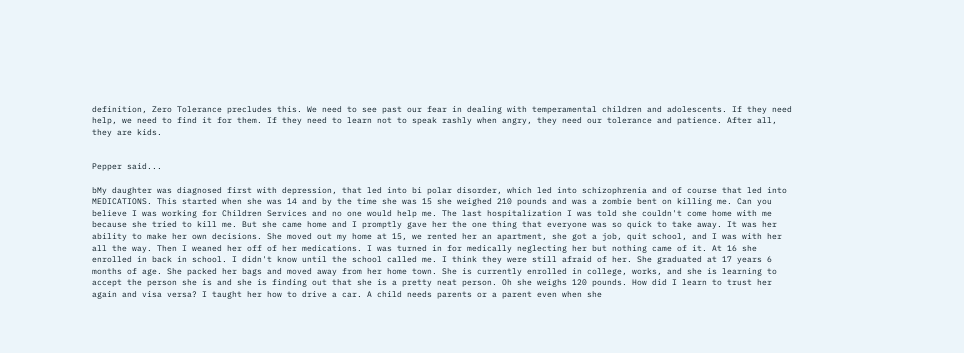definition, Zero Tolerance precludes this. We need to see past our fear in dealing with temperamental children and adolescents. If they need help, we need to find it for them. If they need to learn not to speak rashly when angry, they need our tolerance and patience. After all, they are kids.


Pepper said...

bMy daughter was diagnosed first with depression, that led into bi polar disorder, which led into schizophrenia and of course that led into MEDICATIONS. This started when she was 14 and by the time she was 15 she weighed 210 pounds and was a zombie bent on killing me. Can you believe I was working for Children Services and no one would help me. The last hospitalization I was told she couldn't come home with me because she tried to kill me. But she came home and I promptly gave her the one thing that everyone was so quick to take away. It was her ability to make her own decisions. She moved out my home at 15, we rented her an apartment, she got a job, quit school, and I was with her all the way. Then I weaned her off of her medications. I was turned in for medically neglecting her but nothing came of it. At 16 she enrolled in back in school. I didn't know until the school called me. I think they were still afraid of her. She graduated at 17 years 6 months of age. She packed her bags and moved away from her home town. She is currently enrolled in college, works, and she is learning to accept the person she is and she is finding out that she is a pretty neat person. Oh she weighs 120 pounds. How did I learn to trust her again and visa versa? I taught her how to drive a car. A child needs parents or a parent even when she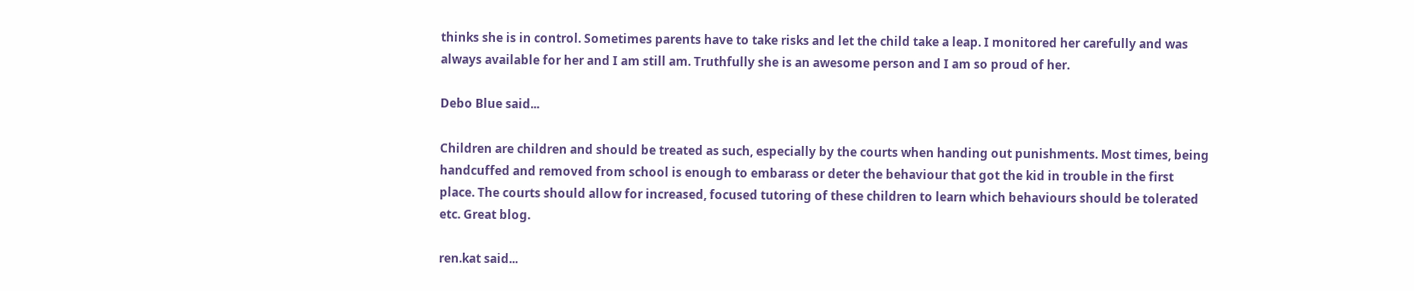thinks she is in control. Sometimes parents have to take risks and let the child take a leap. I monitored her carefully and was always available for her and I am still am. Truthfully she is an awesome person and I am so proud of her.

Debo Blue said...

Children are children and should be treated as such, especially by the courts when handing out punishments. Most times, being handcuffed and removed from school is enough to embarass or deter the behaviour that got the kid in trouble in the first place. The courts should allow for increased, focused tutoring of these children to learn which behaviours should be tolerated etc. Great blog.

ren.kat said...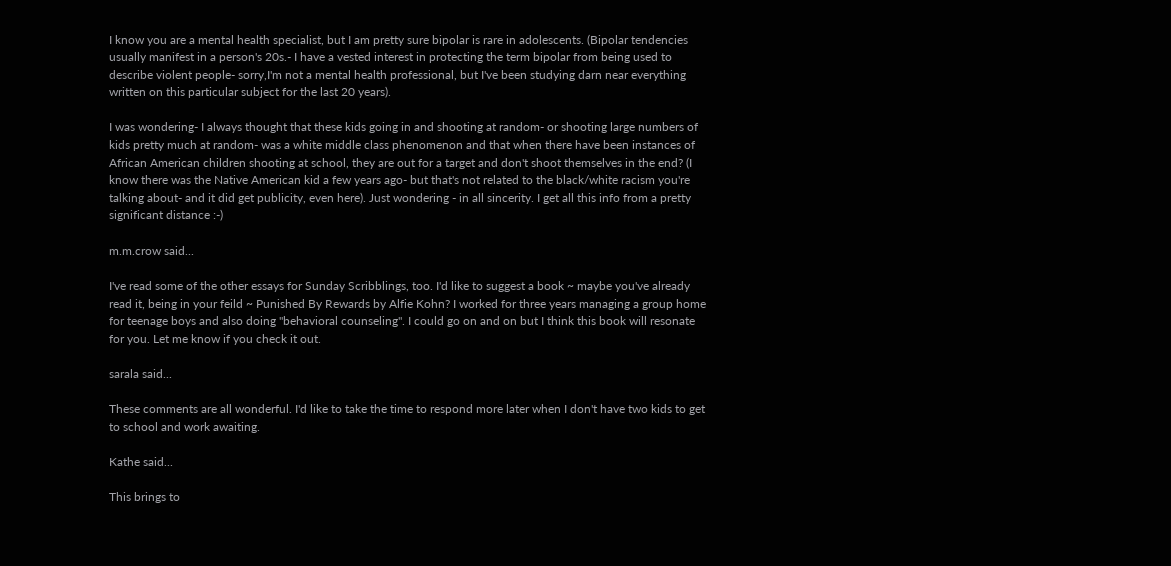I know you are a mental health specialist, but I am pretty sure bipolar is rare in adolescents. (Bipolar tendencies usually manifest in a person's 20s.- I have a vested interest in protecting the term bipolar from being used to describe violent people- sorry,I'm not a mental health professional, but I've been studying darn near everything written on this particular subject for the last 20 years).

I was wondering- I always thought that these kids going in and shooting at random- or shooting large numbers of kids pretty much at random- was a white middle class phenomenon and that when there have been instances of African American children shooting at school, they are out for a target and don't shoot themselves in the end? (I know there was the Native American kid a few years ago- but that's not related to the black/white racism you're talking about- and it did get publicity, even here). Just wondering - in all sincerity. I get all this info from a pretty significant distance :-)

m.m.crow said...

I've read some of the other essays for Sunday Scribblings, too. I'd like to suggest a book ~ maybe you've already read it, being in your feild ~ Punished By Rewards by Alfie Kohn? I worked for three years managing a group home for teenage boys and also doing "behavioral counseling". I could go on and on but I think this book will resonate for you. Let me know if you check it out.

sarala said...

These comments are all wonderful. I'd like to take the time to respond more later when I don't have two kids to get to school and work awaiting.

Kathe said...

This brings to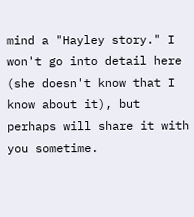mind a "Hayley story." I won't go into detail here (she doesn't know that I know about it), but perhaps will share it with you sometime.